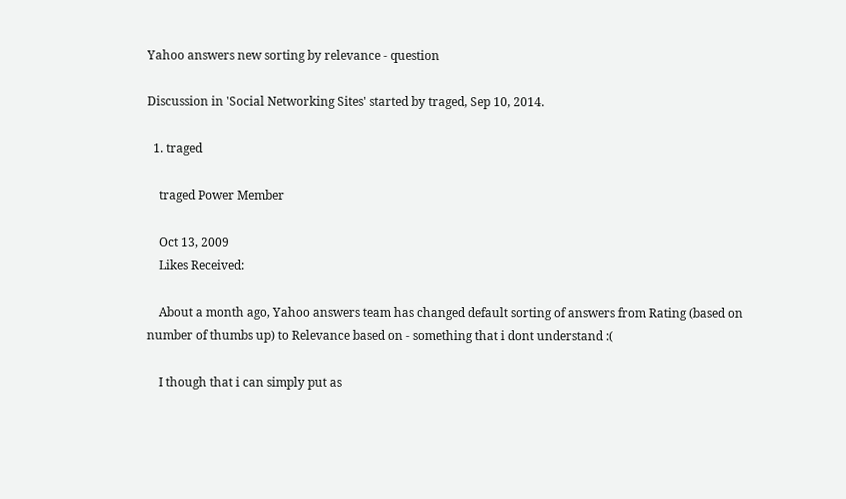Yahoo answers new sorting by relevance - question

Discussion in 'Social Networking Sites' started by traged, Sep 10, 2014.

  1. traged

    traged Power Member

    Oct 13, 2009
    Likes Received:

    About a month ago, Yahoo answers team has changed default sorting of answers from Rating (based on number of thumbs up) to Relevance based on - something that i dont understand :(

    I though that i can simply put as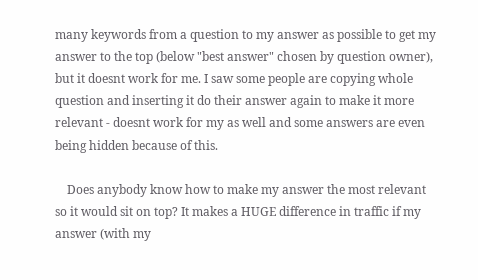many keywords from a question to my answer as possible to get my answer to the top (below "best answer" chosen by question owner), but it doesnt work for me. I saw some people are copying whole question and inserting it do their answer again to make it more relevant - doesnt work for my as well and some answers are even being hidden because of this.

    Does anybody know how to make my answer the most relevant so it would sit on top? It makes a HUGE difference in traffic if my answer (with my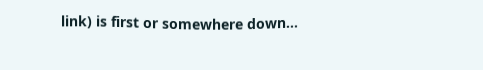link) is first or somewhere down...